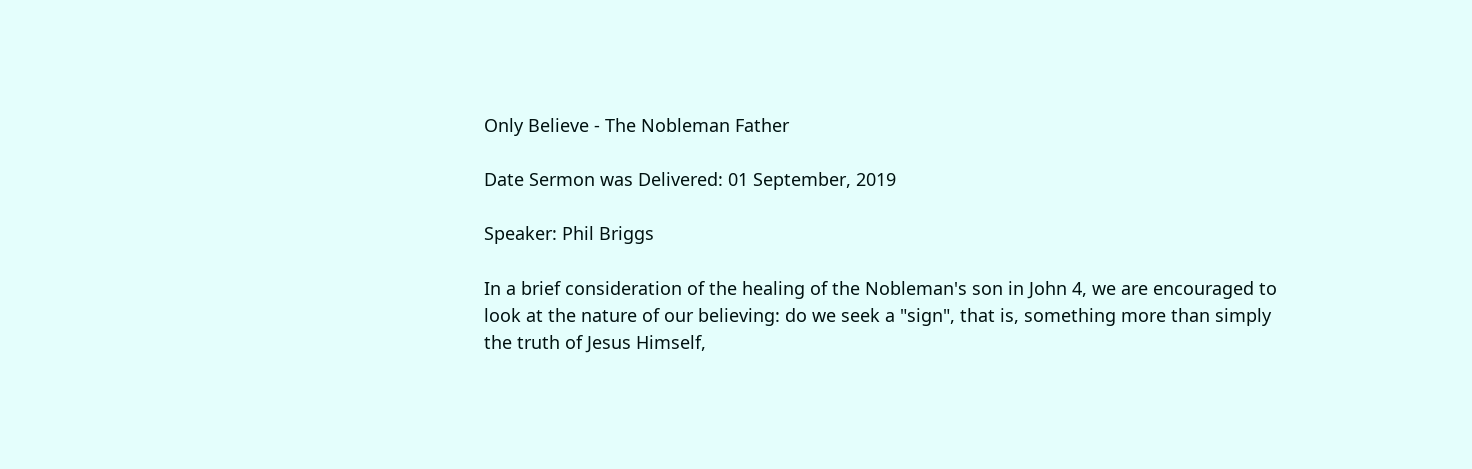Only Believe - The Nobleman Father

Date Sermon was Delivered: 01 September, 2019

Speaker: Phil Briggs

In a brief consideration of the healing of the Nobleman's son in John 4, we are encouraged to look at the nature of our believing: do we seek a "sign", that is, something more than simply the truth of Jesus Himself,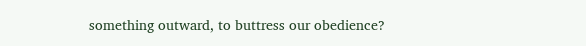something outward, to buttress our obedience?